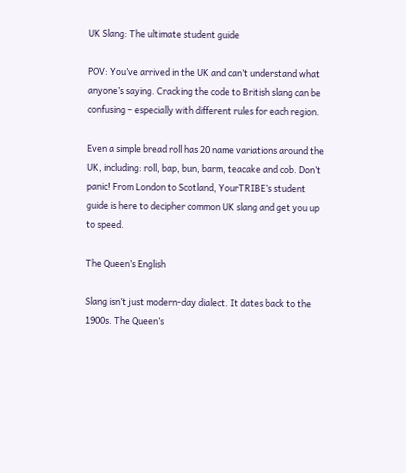UK Slang: The ultimate student guide

POV: You’ve arrived in the UK and can’t understand what anyone’s saying. Cracking the code to British slang can be confusing – especially with different rules for each region.

Even a simple bread roll has 20 name variations around the UK, including: roll, bap, bun, barm, teacake and cob. Don’t panic! From London to Scotland, YourTRIBE’s student guide is here to decipher common UK slang and get you up to speed.

The Queen’s English

Slang isn’t just modern-day dialect. It dates back to the 1900s. The Queen’s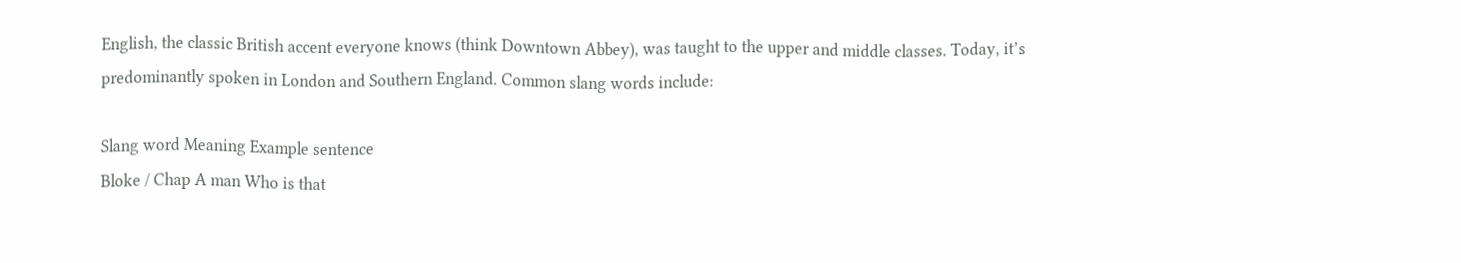English, the classic British accent everyone knows (think Downtown Abbey), was taught to the upper and middle classes. Today, it’s predominantly spoken in London and Southern England. Common slang words include:

Slang word Meaning Example sentence
Bloke / Chap A man Who is that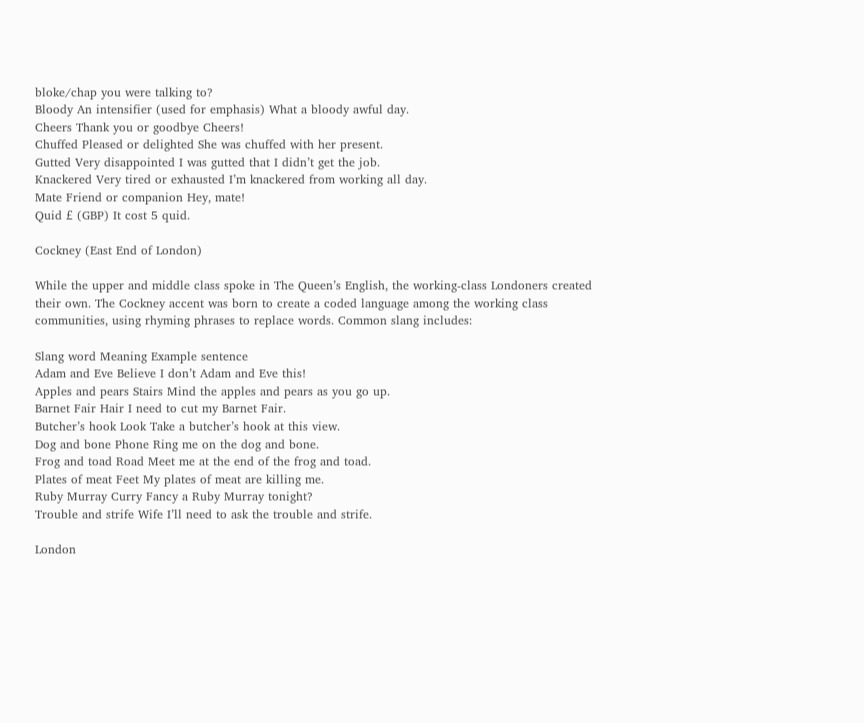bloke/chap you were talking to?
Bloody An intensifier (used for emphasis) What a bloody awful day.
Cheers Thank you or goodbye Cheers!
Chuffed Pleased or delighted She was chuffed with her present.
Gutted Very disappointed I was gutted that I didn’t get the job.
Knackered Very tired or exhausted I’m knackered from working all day.
Mate Friend or companion Hey, mate!
Quid £ (GBP) It cost 5 quid.

Cockney (East End of London)

While the upper and middle class spoke in The Queen’s English, the working-class Londoners created their own. The Cockney accent was born to create a coded language among the working class communities, using rhyming phrases to replace words. Common slang includes:

Slang word Meaning Example sentence
Adam and Eve Believe I don’t Adam and Eve this!
Apples and pears Stairs Mind the apples and pears as you go up.
Barnet Fair Hair I need to cut my Barnet Fair.
Butcher’s hook Look Take a butcher’s hook at this view.
Dog and bone Phone Ring me on the dog and bone.
Frog and toad Road Meet me at the end of the frog and toad.
Plates of meat Feet My plates of meat are killing me.
Ruby Murray Curry Fancy a Ruby Murray tonight?
Trouble and strife Wife I’ll need to ask the trouble and strife.

London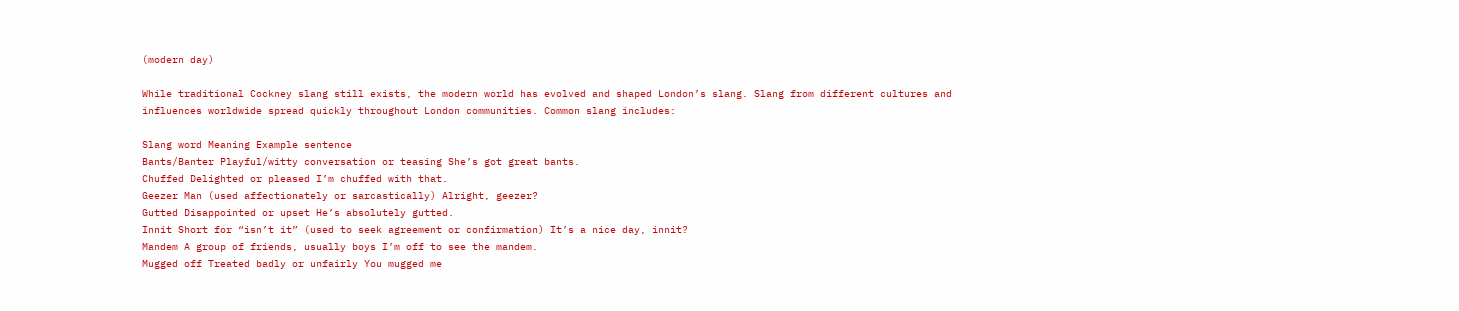(modern day)

While traditional Cockney slang still exists, the modern world has evolved and shaped London’s slang. Slang from different cultures and influences worldwide spread quickly throughout London communities. Common slang includes:

Slang word Meaning Example sentence
Bants/Banter Playful/witty conversation or teasing She’s got great bants.
Chuffed Delighted or pleased I’m chuffed with that.
Geezer Man (used affectionately or sarcastically) Alright, geezer?
Gutted Disappointed or upset He’s absolutely gutted.
Innit Short for “isn’t it” (used to seek agreement or confirmation) It’s a nice day, innit?
Mandem A group of friends, usually boys I’m off to see the mandem.
Mugged off Treated badly or unfairly You mugged me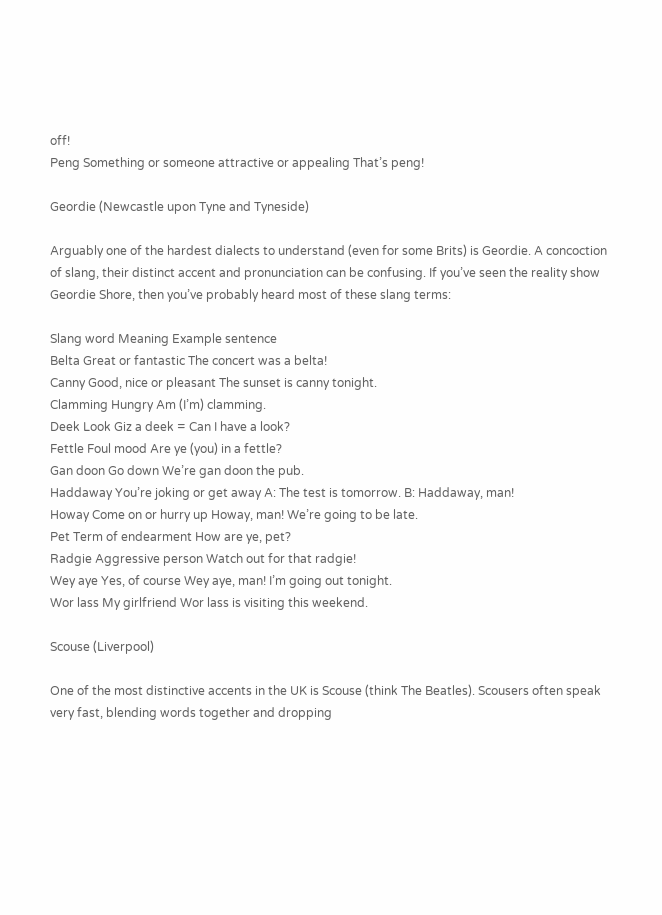off!
Peng Something or someone attractive or appealing That’s peng!

Geordie (Newcastle upon Tyne and Tyneside)

Arguably one of the hardest dialects to understand (even for some Brits) is Geordie. A concoction of slang, their distinct accent and pronunciation can be confusing. If you’ve seen the reality show Geordie Shore, then you’ve probably heard most of these slang terms:

Slang word Meaning Example sentence
Belta Great or fantastic The concert was a belta!
Canny Good, nice or pleasant The sunset is canny tonight.
Clamming Hungry Am (I’m) clamming.
Deek Look Giz a deek = Can I have a look?
Fettle Foul mood Are ye (you) in a fettle?
Gan doon Go down We’re gan doon the pub.
Haddaway You’re joking or get away A: The test is tomorrow. B: Haddaway, man!
Howay Come on or hurry up Howay, man! We’re going to be late.
Pet Term of endearment How are ye, pet?
Radgie Aggressive person Watch out for that radgie!
Wey aye Yes, of course Wey aye, man! I’m going out tonight.
Wor lass My girlfriend Wor lass is visiting this weekend.

Scouse (Liverpool)

One of the most distinctive accents in the UK is Scouse (think The Beatles). Scousers often speak very fast, blending words together and dropping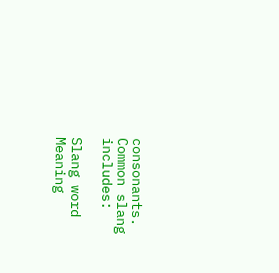consonants. Common slang includes:

Slang word Meaning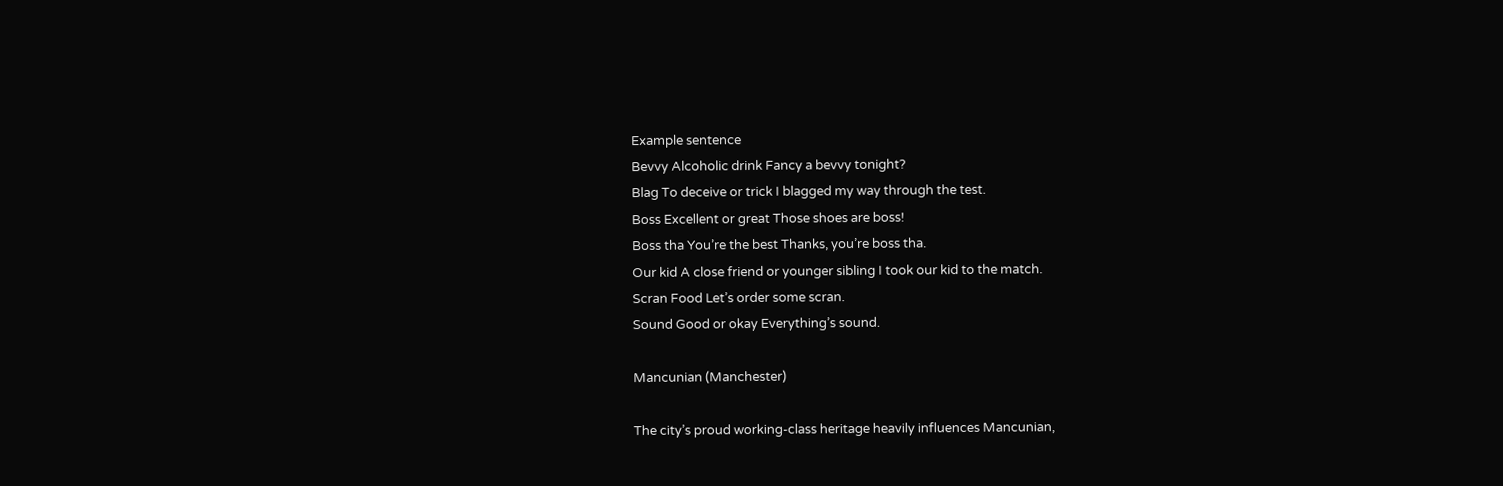Example sentence
Bevvy Alcoholic drink Fancy a bevvy tonight?
Blag To deceive or trick I blagged my way through the test.
Boss Excellent or great Those shoes are boss!
Boss tha You’re the best Thanks, you’re boss tha.
Our kid A close friend or younger sibling I took our kid to the match.
Scran Food Let’s order some scran.
Sound Good or okay Everything’s sound.

Mancunian (Manchester)

The city’s proud working-class heritage heavily influences Mancunian,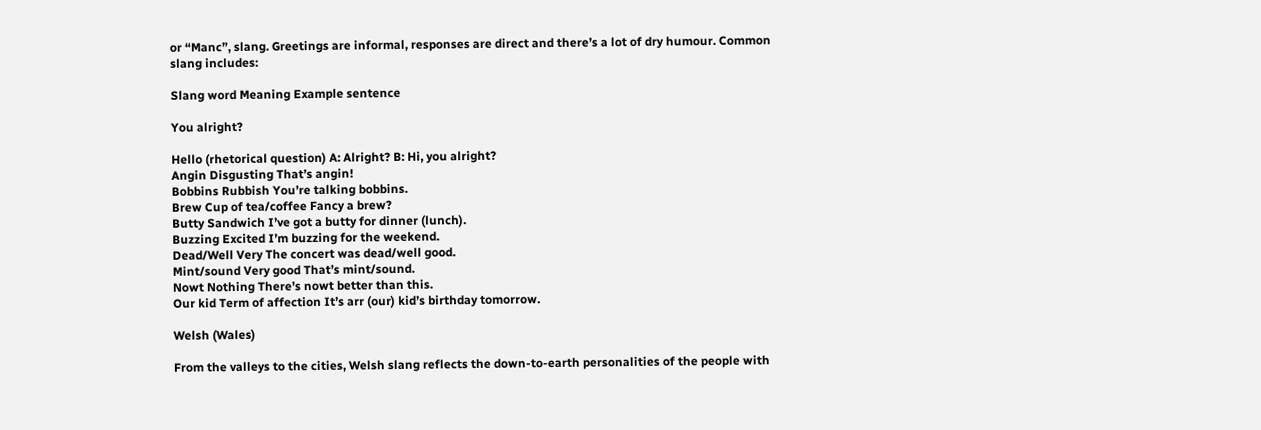or “Manc”, slang. Greetings are informal, responses are direct and there’s a lot of dry humour. Common slang includes:

Slang word Meaning Example sentence

You alright?

Hello (rhetorical question) A: Alright? B: Hi, you alright?
Angin Disgusting That’s angin!
Bobbins Rubbish You’re talking bobbins.
Brew Cup of tea/coffee Fancy a brew?
Butty Sandwich I’ve got a butty for dinner (lunch).
Buzzing Excited I’m buzzing for the weekend.
Dead/Well Very The concert was dead/well good.
Mint/sound Very good That’s mint/sound.
Nowt Nothing There’s nowt better than this.
Our kid Term of affection It’s arr (our) kid’s birthday tomorrow.

Welsh (Wales)

From the valleys to the cities, Welsh slang reflects the down-to-earth personalities of the people with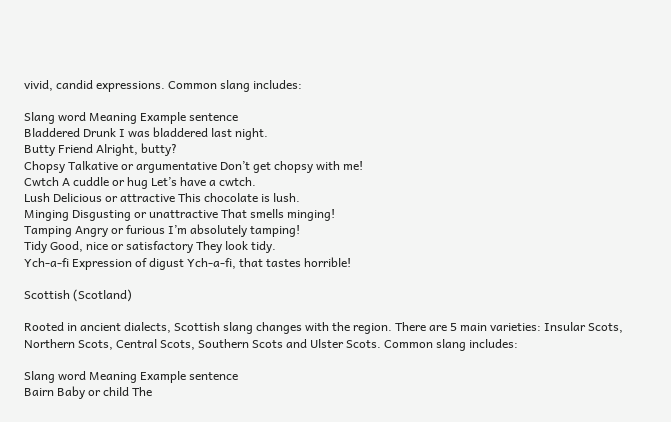vivid, candid expressions. Common slang includes:

Slang word Meaning Example sentence
Bladdered Drunk I was bladdered last night.
Butty Friend Alright, butty?
Chopsy Talkative or argumentative Don’t get chopsy with me!
Cwtch A cuddle or hug Let’s have a cwtch.
Lush Delicious or attractive This chocolate is lush.
Minging Disgusting or unattractive That smells minging!
Tamping Angry or furious I’m absolutely tamping!
Tidy Good, nice or satisfactory They look tidy.
Ych-a-fi Expression of digust Ych-a-fi, that tastes horrible!

Scottish (Scotland)

Rooted in ancient dialects, Scottish slang changes with the region. There are 5 main varieties: Insular Scots, Northern Scots, Central Scots, Southern Scots and Ulster Scots. Common slang includes:

Slang word Meaning Example sentence
Bairn Baby or child The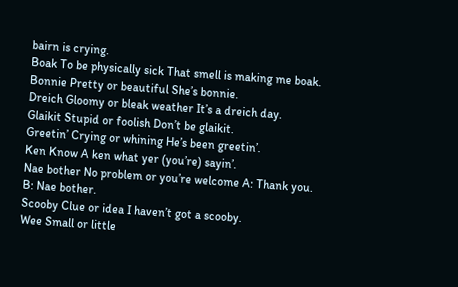bairn is crying.
Boak To be physically sick That smell is making me boak.
Bonnie Pretty or beautiful She’s bonnie.
Dreich Gloomy or bleak weather It’s a dreich day.
Glaikit Stupid or foolish Don’t be glaikit.
Greetin’ Crying or whining He’s been greetin’.
Ken Know A ken what yer (you’re) sayin’.
Nae bother No problem or you’re welcome A: Thank you. B: Nae bother.
Scooby Clue or idea I haven’t got a scooby.
Wee Small or little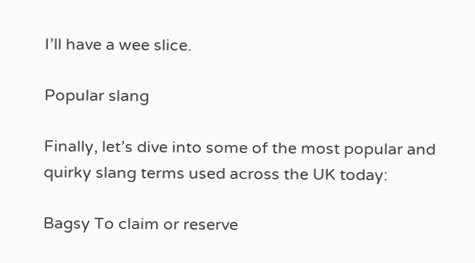I’ll have a wee slice.

Popular slang

Finally, let’s dive into some of the most popular and quirky slang terms used across the UK today:

Bagsy To claim or reserve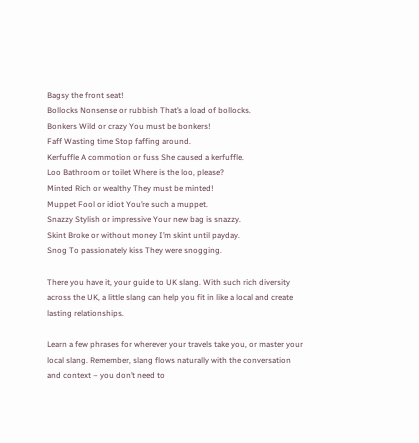Bagsy the front seat!
Bollocks Nonsense or rubbish That’s a load of bollocks.
Bonkers Wild or crazy You must be bonkers!
Faff Wasting time Stop faffing around.
Kerfuffle A commotion or fuss She caused a kerfuffle.
Loo Bathroom or toilet Where is the loo, please?
Minted Rich or wealthy They must be minted!
Muppet Fool or idiot You’re such a muppet.
Snazzy Stylish or impressive Your new bag is snazzy.
Skint Broke or without money I’m skint until payday.
Snog To passionately kiss They were snogging.

There you have it, your guide to UK slang. With such rich diversity across the UK, a little slang can help you fit in like a local and create lasting relationships.

Learn a few phrases for wherever your travels take you, or master your local slang. Remember, slang flows naturally with the conversation and context – you don’t need to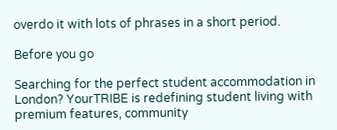overdo it with lots of phrases in a short period.

Before you go

Searching for the perfect student accommodation in London? YourTRIBE is redefining student living with premium features, community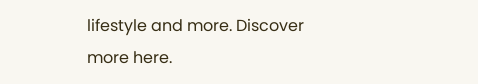lifestyle and more. Discover more here.